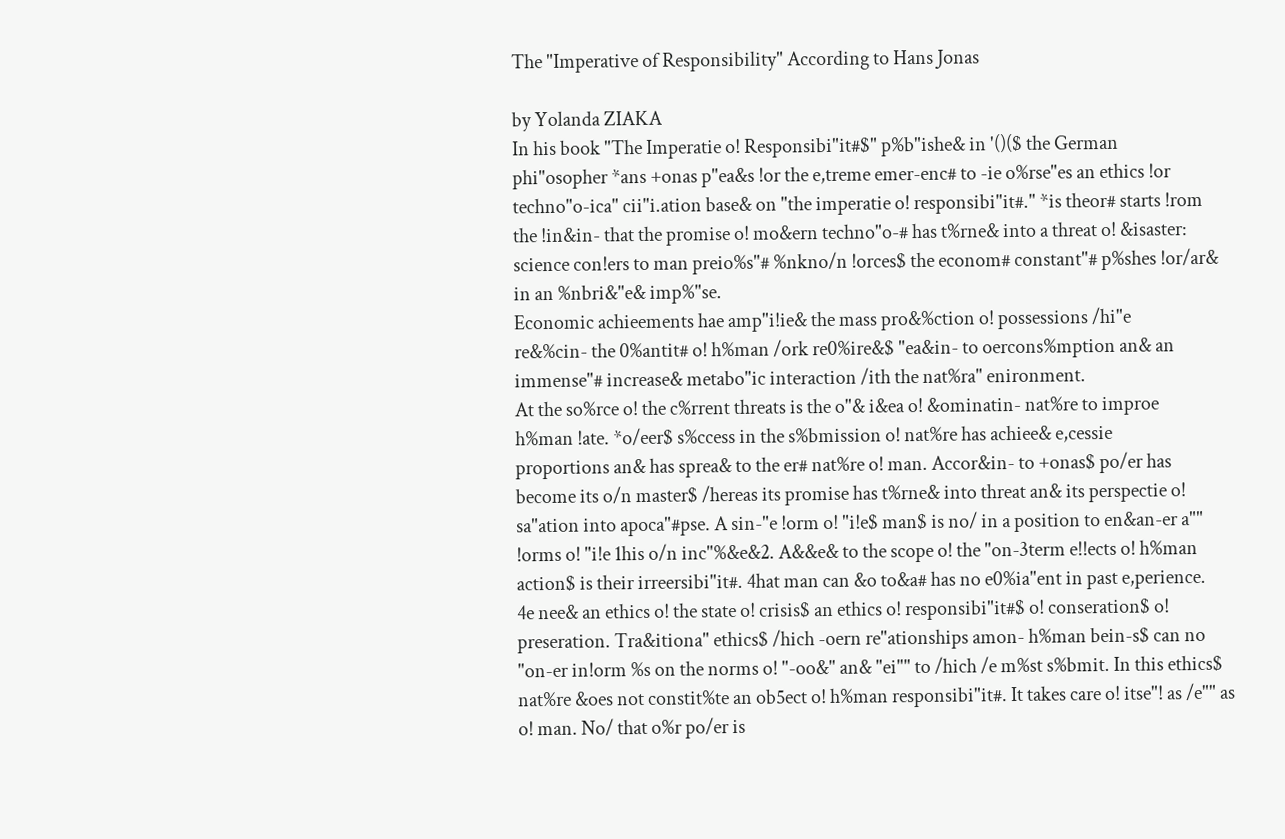The "Imperative of Responsibility" According to Hans Jonas

by Yolanda ZIAKA
In his book "The Imperatie o! Responsibi"it#$" p%b"ishe& in '()($ the German
phi"osopher *ans +onas p"ea&s !or the e,treme emer-enc# to -ie o%rse"es an ethics !or
techno"o-ica" cii"i.ation base& on "the imperatie o! responsibi"it#." *is theor# starts !rom
the !in&in- that the promise o! mo&ern techno"o-# has t%rne& into a threat o! &isaster:
science con!ers to man preio%s"# %nkno/n !orces$ the econom# constant"# p%shes !or/ar&
in an %nbri&"e& imp%"se.
Economic achieements hae amp"i!ie& the mass pro&%ction o! possessions /hi"e
re&%cin- the 0%antit# o! h%man /ork re0%ire&$ "ea&in- to oercons%mption an& an
immense"# increase& metabo"ic interaction /ith the nat%ra" enironment.
At the so%rce o! the c%rrent threats is the o"& i&ea o! &ominatin- nat%re to improe
h%man !ate. *o/eer$ s%ccess in the s%bmission o! nat%re has achiee& e,cessie
proportions an& has sprea& to the er# nat%re o! man. Accor&in- to +onas$ po/er has
become its o/n master$ /hereas its promise has t%rne& into threat an& its perspectie o!
sa"ation into apoca"#pse. A sin-"e !orm o! "i!e$ man$ is no/ in a position to en&an-er a""
!orms o! "i!e 1his o/n inc"%&e&2. A&&e& to the scope o! the "on-3term e!!ects o! h%man
action$ is their irreersibi"it#. 4hat man can &o to&a# has no e0%ia"ent in past e,perience.
4e nee& an ethics o! the state o! crisis$ an ethics o! responsibi"it#$ o! conseration$ o!
preseration. Tra&itiona" ethics$ /hich -oern re"ationships amon- h%man bein-s$ can no
"on-er in!orm %s on the norms o! "-oo&" an& "ei"" to /hich /e m%st s%bmit. In this ethics$
nat%re &oes not constit%te an ob5ect o! h%man responsibi"it#. It takes care o! itse"! as /e"" as
o! man. No/ that o%r po/er is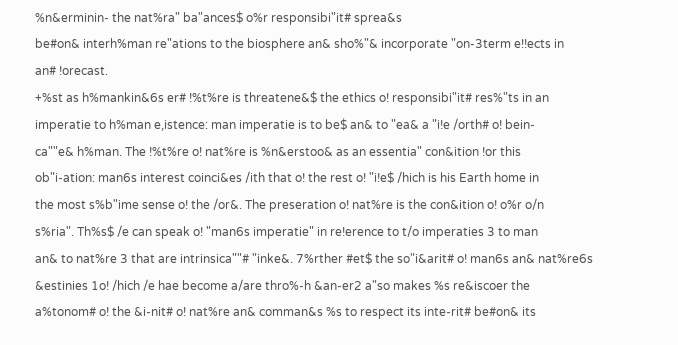%n&erminin- the nat%ra" ba"ances$ o%r responsibi"it# sprea&s
be#on& interh%man re"ations to the biosphere an& sho%"& incorporate "on-3term e!!ects in
an# !orecast.
+%st as h%mankin&6s er# !%t%re is threatene&$ the ethics o! responsibi"it# res%"ts in an
imperatie to h%man e,istence: man imperatie is to be$ an& to "ea& a "i!e /orth# o! bein-
ca""e& h%man. The !%t%re o! nat%re is %n&erstoo& as an essentia" con&ition !or this
ob"i-ation: man6s interest coinci&es /ith that o! the rest o! "i!e$ /hich is his Earth home in
the most s%b"ime sense o! the /or&. The preseration o! nat%re is the con&ition o! o%r o/n
s%ria". Th%s$ /e can speak o! "man6s imperatie" in re!erence to t/o imperaties 3 to man
an& to nat%re 3 that are intrinsica""# "inke&. 7%rther #et$ the so"i&arit# o! man6s an& nat%re6s
&estinies 1o! /hich /e hae become a/are thro%-h &an-er2 a"so makes %s re&iscoer the
a%tonom# o! the &i-nit# o! nat%re an& comman&s %s to respect its inte-rit# be#on& its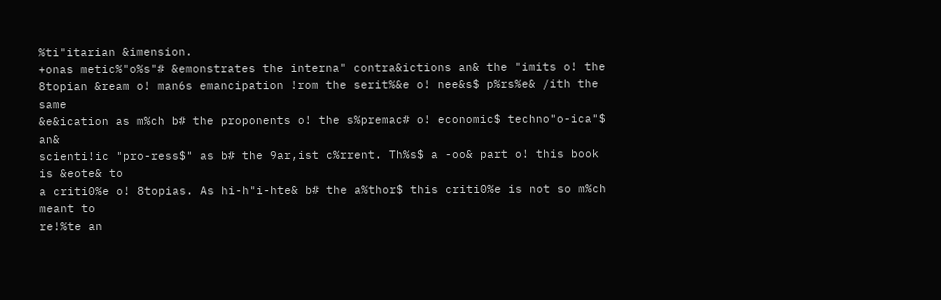%ti"itarian &imension.
+onas metic%"o%s"# &emonstrates the interna" contra&ictions an& the "imits o! the
8topian &ream o! man6s emancipation !rom the serit%&e o! nee&s$ p%rs%e& /ith the same
&e&ication as m%ch b# the proponents o! the s%premac# o! economic$ techno"o-ica"$ an&
scienti!ic "pro-ress$" as b# the 9ar,ist c%rrent. Th%s$ a -oo& part o! this book is &eote& to
a criti0%e o! 8topias. As hi-h"i-hte& b# the a%thor$ this criti0%e is not so m%ch meant to
re!%te an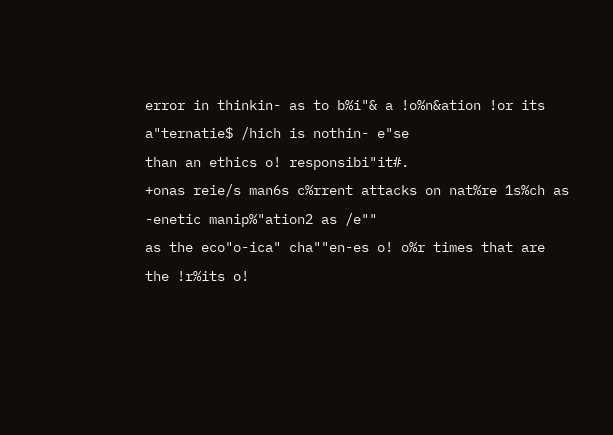error in thinkin- as to b%i"& a !o%n&ation !or its a"ternatie$ /hich is nothin- e"se
than an ethics o! responsibi"it#.
+onas reie/s man6s c%rrent attacks on nat%re 1s%ch as -enetic manip%"ation2 as /e""
as the eco"o-ica" cha""en-es o! o%r times that are the !r%its o!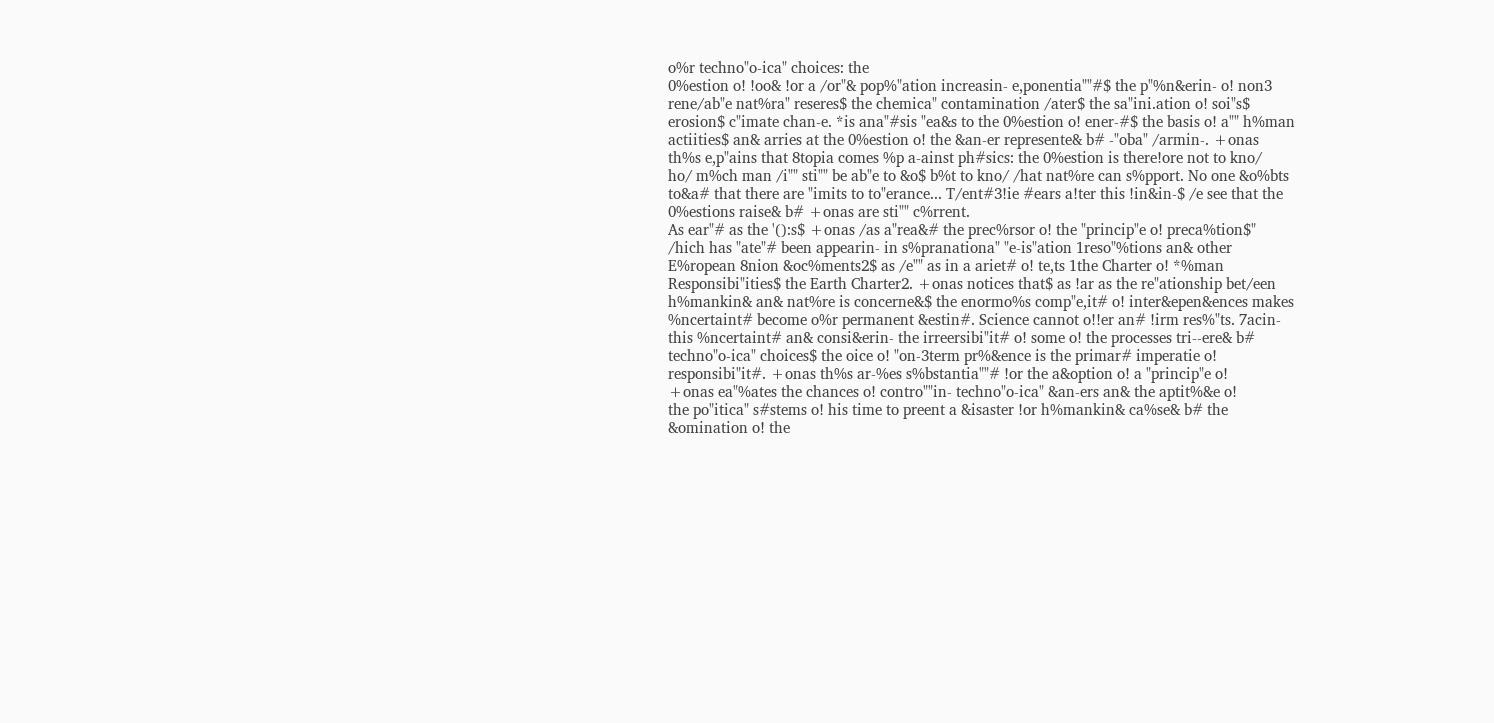o%r techno"o-ica" choices: the
0%estion o! !oo& !or a /or"& pop%"ation increasin- e,ponentia""#$ the p"%n&erin- o! non3
rene/ab"e nat%ra" reseres$ the chemica" contamination /ater$ the sa"ini.ation o! soi"s$
erosion$ c"imate chan-e. *is ana"#sis "ea&s to the 0%estion o! ener-#$ the basis o! a"" h%man
actiities$ an& arries at the 0%estion o! the &an-er represente& b# -"oba" /armin-. +onas
th%s e,p"ains that 8topia comes %p a-ainst ph#sics: the 0%estion is there!ore not to kno/
ho/ m%ch man /i"" sti"" be ab"e to &o$ b%t to kno/ /hat nat%re can s%pport. No one &o%bts
to&a# that there are "imits to to"erance... T/ent#3!ie #ears a!ter this !in&in-$ /e see that the
0%estions raise& b# +onas are sti"" c%rrent.
As ear"# as the '():s$ +onas /as a"rea&# the prec%rsor o! the "princip"e o! preca%tion$"
/hich has "ate"# been appearin- in s%pranationa" "e-is"ation 1reso"%tions an& other
E%ropean 8nion &oc%ments2$ as /e"" as in a ariet# o! te,ts 1the Charter o! *%man
Responsibi"ities$ the Earth Charter2. +onas notices that$ as !ar as the re"ationship bet/een
h%mankin& an& nat%re is concerne&$ the enormo%s comp"e,it# o! inter&epen&ences makes
%ncertaint# become o%r permanent &estin#. Science cannot o!!er an# !irm res%"ts. 7acin-
this %ncertaint# an& consi&erin- the irreersibi"it# o! some o! the processes tri--ere& b#
techno"o-ica" choices$ the oice o! "on-3term pr%&ence is the primar# imperatie o!
responsibi"it#. +onas th%s ar-%es s%bstantia""# !or the a&option o! a "princip"e o!
+onas ea"%ates the chances o! contro""in- techno"o-ica" &an-ers an& the aptit%&e o!
the po"itica" s#stems o! his time to preent a &isaster !or h%mankin& ca%se& b# the
&omination o! the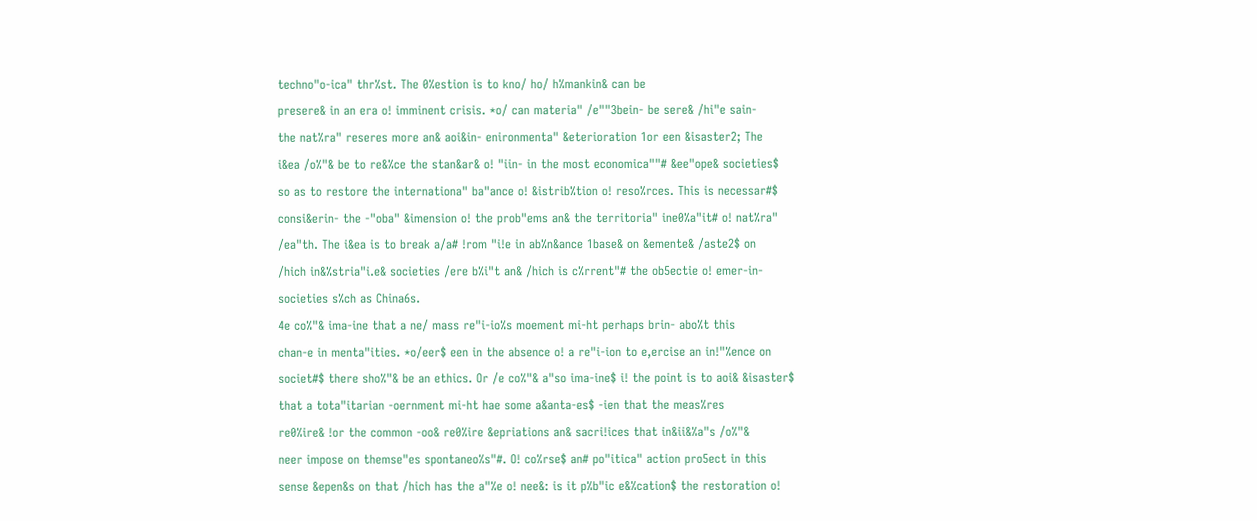techno"o-ica" thr%st. The 0%estion is to kno/ ho/ h%mankin& can be
presere& in an era o! imminent crisis. *o/ can materia" /e""3bein- be sere& /hi"e sain-
the nat%ra" reseres more an& aoi&in- enironmenta" &eterioration 1or een &isaster2; The
i&ea /o%"& be to re&%ce the stan&ar& o! "iin- in the most economica""# &ee"ope& societies$
so as to restore the internationa" ba"ance o! &istrib%tion o! reso%rces. This is necessar#$
consi&erin- the -"oba" &imension o! the prob"ems an& the territoria" ine0%a"it# o! nat%ra"
/ea"th. The i&ea is to break a/a# !rom "i!e in ab%n&ance 1base& on &emente& /aste2$ on
/hich in&%stria"i.e& societies /ere b%i"t an& /hich is c%rrent"# the ob5ectie o! emer-in-
societies s%ch as China6s.
4e co%"& ima-ine that a ne/ mass re"i-io%s moement mi-ht perhaps brin- abo%t this
chan-e in menta"ities. *o/eer$ een in the absence o! a re"i-ion to e,ercise an in!"%ence on
societ#$ there sho%"& be an ethics. Or /e co%"& a"so ima-ine$ i! the point is to aoi& &isaster$
that a tota"itarian -oernment mi-ht hae some a&anta-es$ -ien that the meas%res
re0%ire& !or the common -oo& re0%ire &epriations an& sacri!ices that in&ii&%a"s /o%"&
neer impose on themse"es spontaneo%s"#. O! co%rse$ an# po"itica" action pro5ect in this
sense &epen&s on that /hich has the a"%e o! nee&: is it p%b"ic e&%cation$ the restoration o!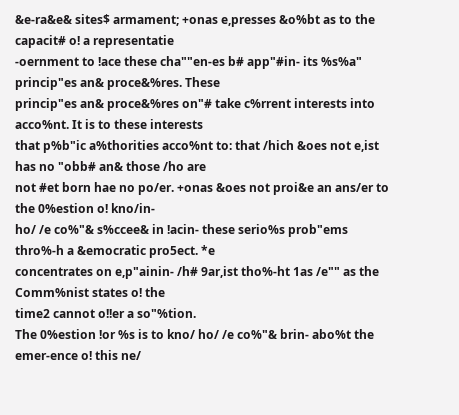&e-ra&e& sites$ armament; +onas e,presses &o%bt as to the capacit# o! a representatie
-oernment to !ace these cha""en-es b# app"#in- its %s%a" princip"es an& proce&%res. These
princip"es an& proce&%res on"# take c%rrent interests into acco%nt. It is to these interests
that p%b"ic a%thorities acco%nt to: that /hich &oes not e,ist has no "obb# an& those /ho are
not #et born hae no po/er. +onas &oes not proi&e an ans/er to the 0%estion o! kno/in-
ho/ /e co%"& s%ccee& in !acin- these serio%s prob"ems thro%-h a &emocratic pro5ect. *e
concentrates on e,p"ainin- /h# 9ar,ist tho%-ht 1as /e"" as the Comm%nist states o! the
time2 cannot o!!er a so"%tion.
The 0%estion !or %s is to kno/ ho/ /e co%"& brin- abo%t the emer-ence o! this ne/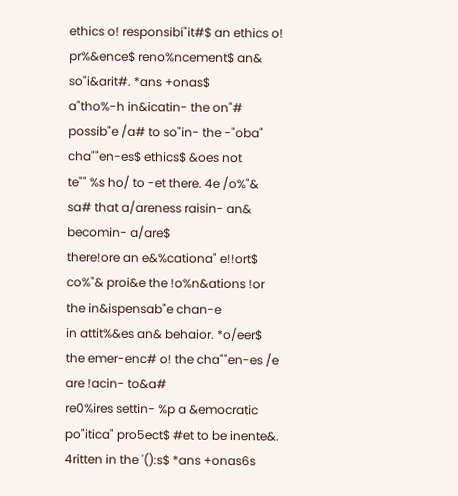ethics o! responsibi"it#$ an ethics o! pr%&ence$ reno%ncement$ an& so"i&arit#. *ans +onas$
a"tho%-h in&icatin- the on"# possib"e /a# to so"in- the -"oba" cha""en-es$ ethics$ &oes not
te"" %s ho/ to -et there. 4e /o%"& sa# that a/areness raisin- an& becomin- a/are$
there!ore an e&%cationa" e!!ort$ co%"& proi&e the !o%n&ations !or the in&ispensab"e chan-e
in attit%&es an& behaior. *o/eer$ the emer-enc# o! the cha""en-es /e are !acin- to&a#
re0%ires settin- %p a &emocratic po"itica" pro5ect$ #et to be inente&.
4ritten in the '():s$ *ans +onas6s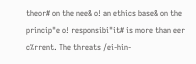theor# on the nee& o! an ethics base& on the
princip"e o! responsibi"it# is more than eer c%rrent. The threats /ei-hin-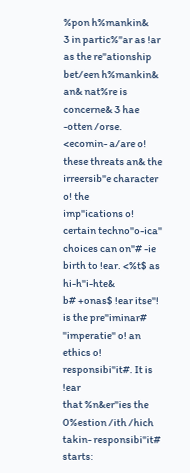%pon h%mankin&
3 in partic%"ar as !ar as the re"ationship bet/een h%mankin& an& nat%re is concerne& 3 hae
-otten /orse. <ecomin- a/are o! these threats an& the irreersib"e character o! the
imp"ications o! certain techno"o-ica" choices can on"# -ie birth to !ear. <%t$ as hi-h"i-hte&
b# +onas$ !ear itse"! is the pre"iminar# "imperatie" o! an ethics o! responsibi"it#. It is !ear
that %n&er"ies the 0%estion /ith /hich takin- responsibi"it# starts: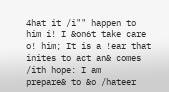4hat it /i"" happen to
him i! I &on6t take care o! him; It is a !ear that inites to act an& comes /ith hope: I am
prepare& to &o /hateer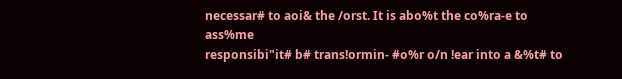necessar# to aoi& the /orst. It is abo%t the co%ra-e to ass%me
responsibi"it# b# trans!ormin- #o%r o/n !ear into a &%t# to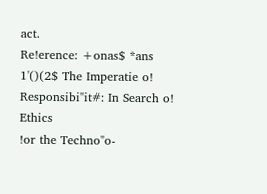act.
Re!erence: +onas$ *ans 1'()(2$ The Imperatie o! Responsibi"it#: In Search o! Ethics
!or the Techno"o-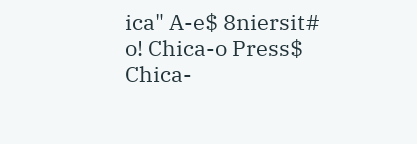ica" A-e$ 8niersit# o! Chica-o Press$ Chica-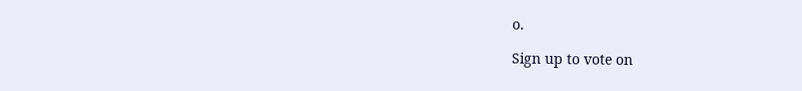o.

Sign up to vote on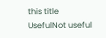this title
UsefulNot useful